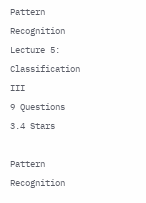Pattern Recognition Lecture 5: Classification III
9 Questions
3.4 Stars

Pattern Recognition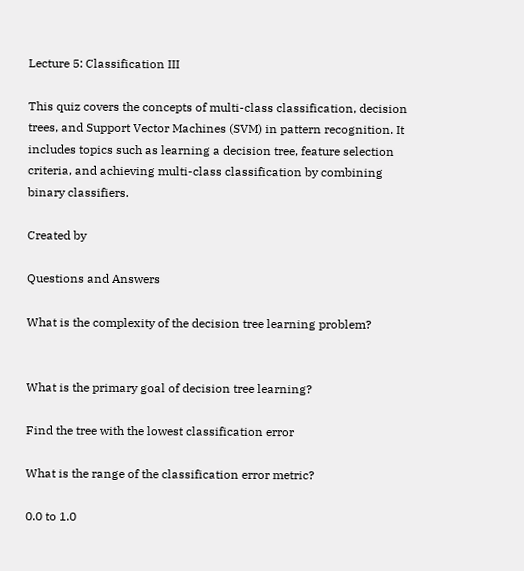Lecture 5: Classification III

This quiz covers the concepts of multi-class classification, decision trees, and Support Vector Machines (SVM) in pattern recognition. It includes topics such as learning a decision tree, feature selection criteria, and achieving multi-class classification by combining binary classifiers.

Created by

Questions and Answers

What is the complexity of the decision tree learning problem?


What is the primary goal of decision tree learning?

Find the tree with the lowest classification error

What is the range of the classification error metric?

0.0 to 1.0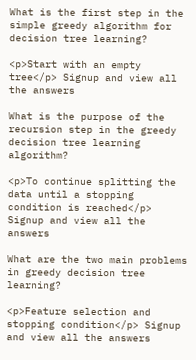What is the first step in the simple greedy algorithm for decision tree learning?

<p>Start with an empty tree</p> Signup and view all the answers

What is the purpose of the recursion step in the greedy decision tree learning algorithm?

<p>To continue splitting the data until a stopping condition is reached</p> Signup and view all the answers

What are the two main problems in greedy decision tree learning?

<p>Feature selection and stopping condition</p> Signup and view all the answers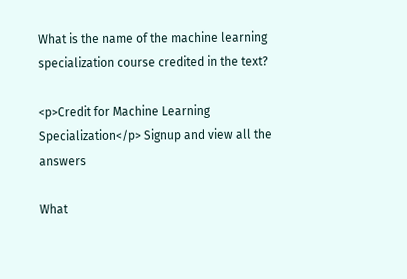What is the name of the machine learning specialization course credited in the text?

<p>Credit for Machine Learning Specialization</p> Signup and view all the answers

What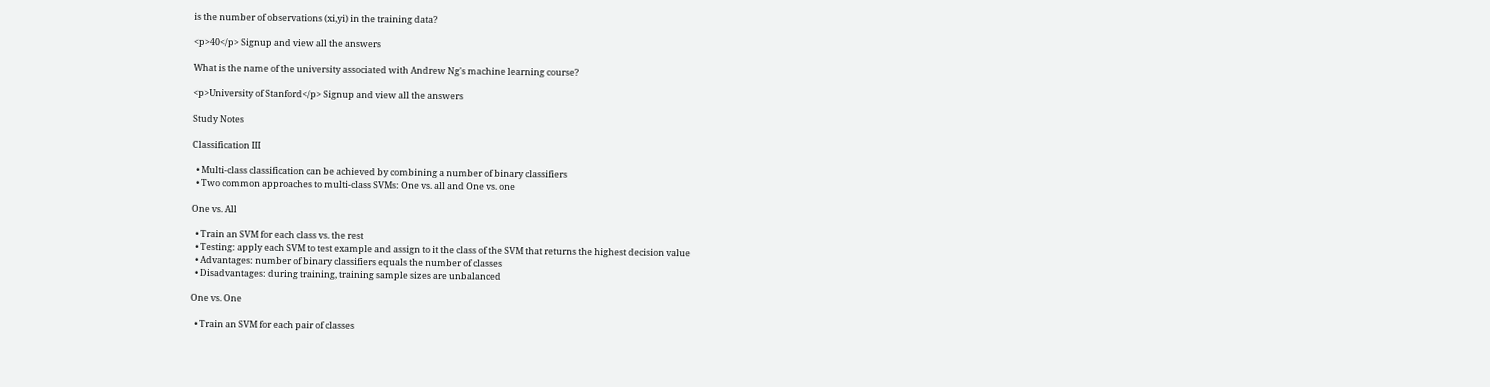is the number of observations (xi,yi) in the training data?

<p>40</p> Signup and view all the answers

What is the name of the university associated with Andrew Ng's machine learning course?

<p>University of Stanford</p> Signup and view all the answers

Study Notes

Classification III

  • Multi-class classification can be achieved by combining a number of binary classifiers
  • Two common approaches to multi-class SVMs: One vs. all and One vs. one

One vs. All

  • Train an SVM for each class vs. the rest
  • Testing: apply each SVM to test example and assign to it the class of the SVM that returns the highest decision value
  • Advantages: number of binary classifiers equals the number of classes
  • Disadvantages: during training, training sample sizes are unbalanced

One vs. One

  • Train an SVM for each pair of classes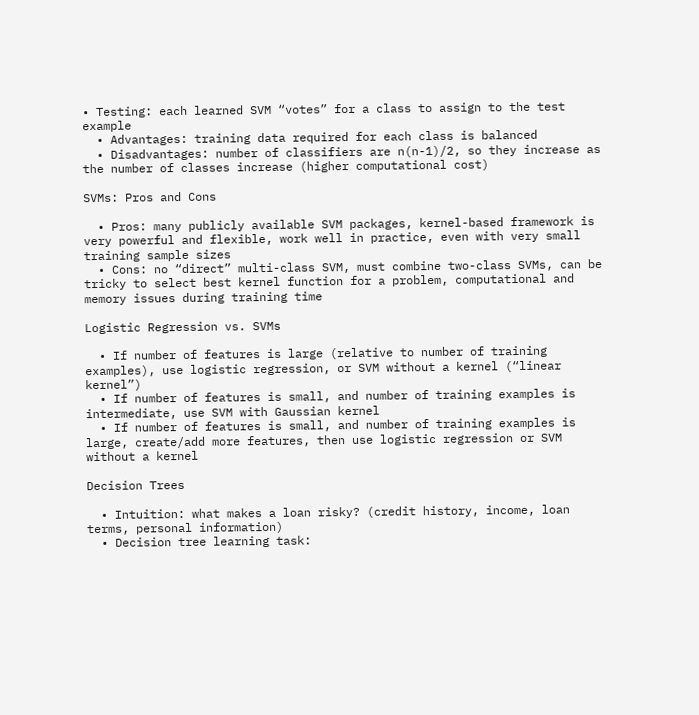• Testing: each learned SVM “votes” for a class to assign to the test example
  • Advantages: training data required for each class is balanced
  • Disadvantages: number of classifiers are n(n-1)/2, so they increase as the number of classes increase (higher computational cost)

SVMs: Pros and Cons

  • Pros: many publicly available SVM packages, kernel-based framework is very powerful and flexible, work well in practice, even with very small training sample sizes
  • Cons: no “direct” multi-class SVM, must combine two-class SVMs, can be tricky to select best kernel function for a problem, computational and memory issues during training time

Logistic Regression vs. SVMs

  • If number of features is large (relative to number of training examples), use logistic regression, or SVM without a kernel (“linear kernel”)
  • If number of features is small, and number of training examples is intermediate, use SVM with Gaussian kernel
  • If number of features is small, and number of training examples is large, create/add more features, then use logistic regression or SVM without a kernel

Decision Trees

  • Intuition: what makes a loan risky? (credit history, income, loan terms, personal information)
  • Decision tree learning task: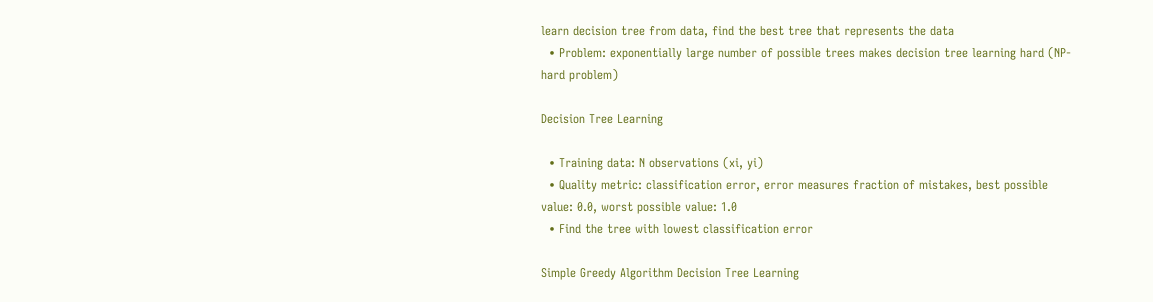learn decision tree from data, find the best tree that represents the data
  • Problem: exponentially large number of possible trees makes decision tree learning hard (NP-hard problem)

Decision Tree Learning

  • Training data: N observations (xi, yi)
  • Quality metric: classification error, error measures fraction of mistakes, best possible value: 0.0, worst possible value: 1.0
  • Find the tree with lowest classification error

Simple Greedy Algorithm Decision Tree Learning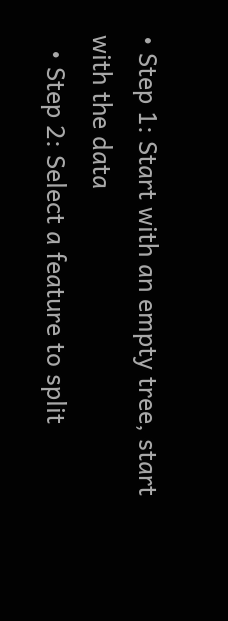• Step 1: Start with an empty tree, start with the data
  • Step 2: Select a feature to split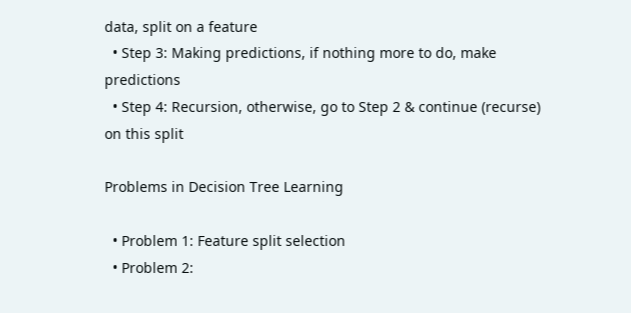data, split on a feature
  • Step 3: Making predictions, if nothing more to do, make predictions
  • Step 4: Recursion, otherwise, go to Step 2 & continue (recurse) on this split

Problems in Decision Tree Learning

  • Problem 1: Feature split selection
  • Problem 2: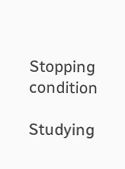Stopping condition

Studying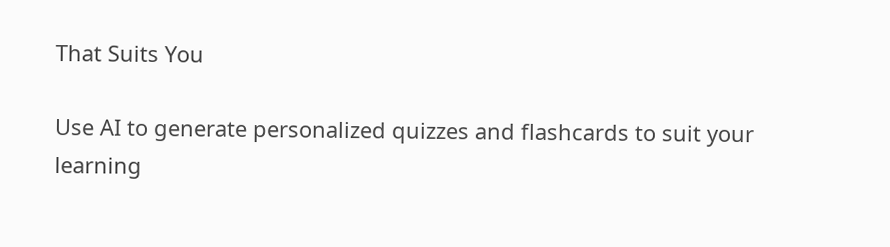That Suits You

Use AI to generate personalized quizzes and flashcards to suit your learning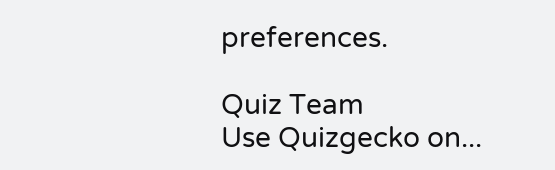preferences.

Quiz Team
Use Quizgecko on...